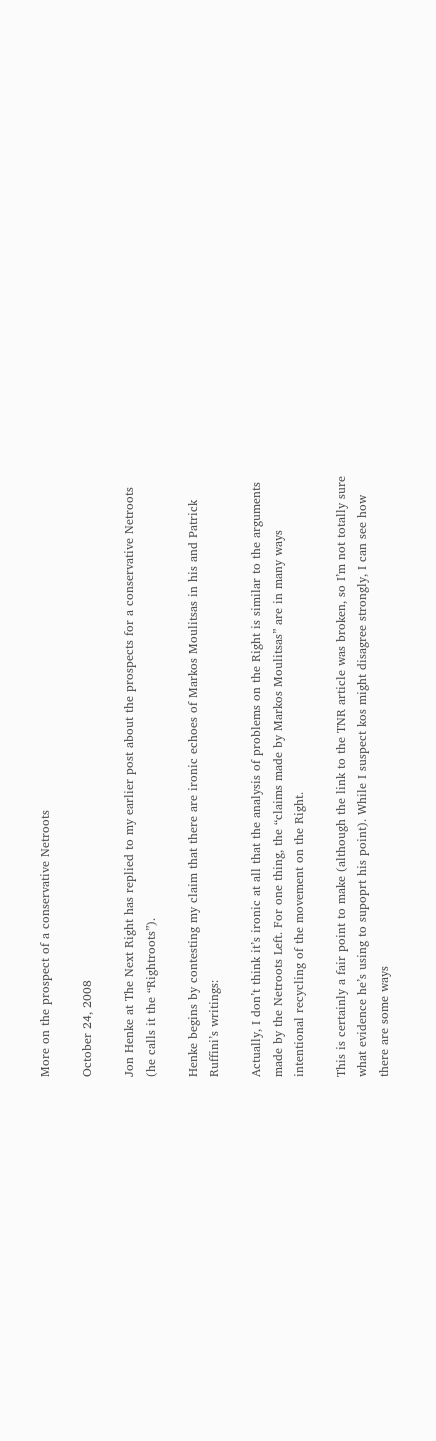More on the prospect of a conservative Netroots

October 24, 2008

Jon Henke at The Next Right has replied to my earlier post about the prospects for a conservative Netroots (he calls it the “Rightroots”).

Henke begins by contesting my claim that there are ironic echoes of Markos Moulitsas in his and Patrick Ruffini’s writings:

Actually, I don’t think it’s ironic at all that the analysis of problems on the Right is similar to the arguments made by the Netroots Left. For one thing, the “claims made by Markos Moulitsas” are in many ways intentional recycling of the movement on the Right.

This is certainly a fair point to make (although the link to the TNR article was broken, so I’m not totally sure what evidence he’s using to supoprt his point). While I suspect kos might disagree strongly, I can see how there are some ways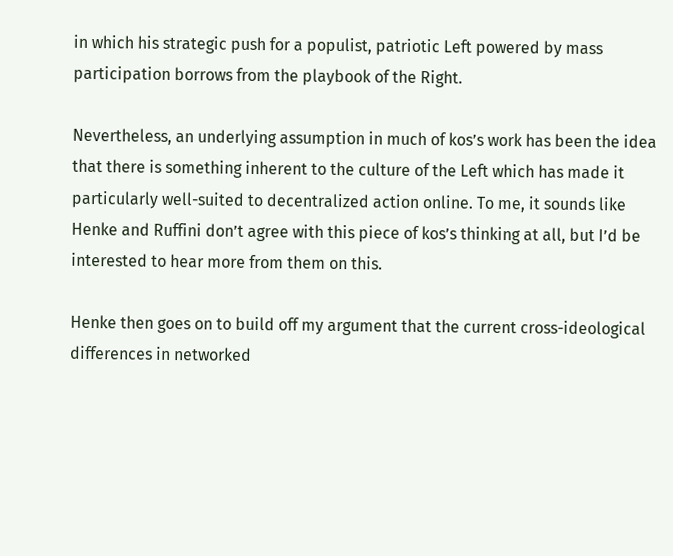in which his strategic push for a populist, patriotic Left powered by mass participation borrows from the playbook of the Right.

Nevertheless, an underlying assumption in much of kos’s work has been the idea that there is something inherent to the culture of the Left which has made it particularly well-suited to decentralized action online. To me, it sounds like Henke and Ruffini don’t agree with this piece of kos’s thinking at all, but I’d be interested to hear more from them on this.

Henke then goes on to build off my argument that the current cross-ideological differences in networked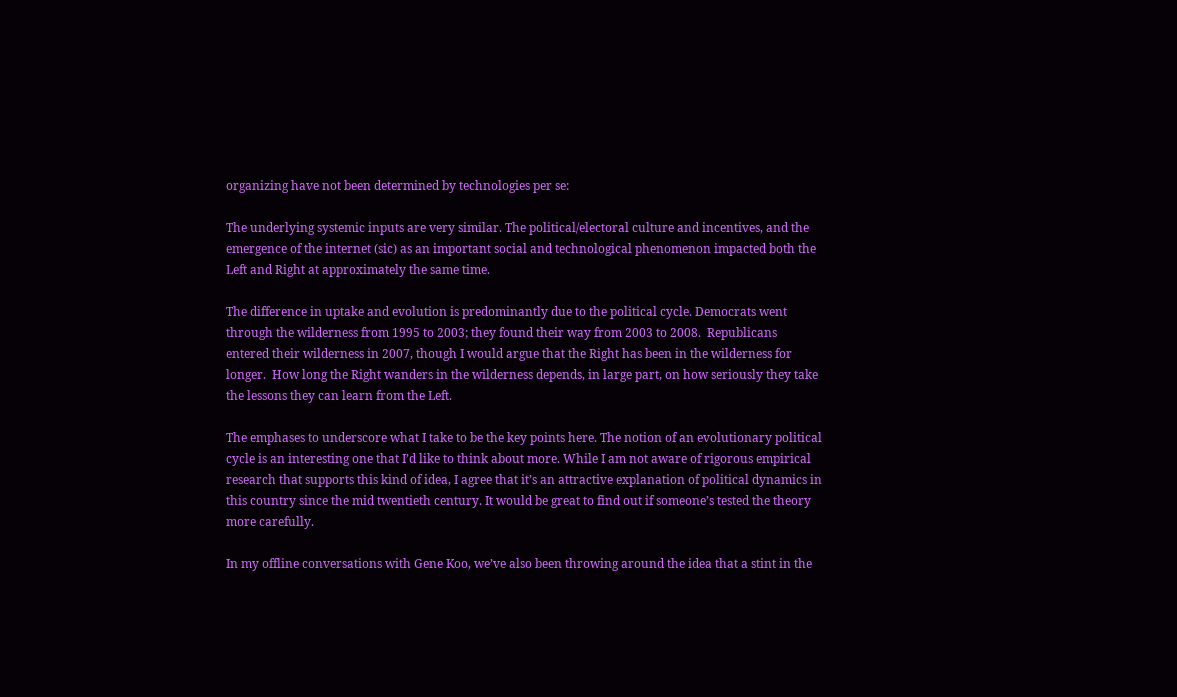organizing have not been determined by technologies per se:

The underlying systemic inputs are very similar. The political/electoral culture and incentives, and the emergence of the internet (sic) as an important social and technological phenomenon impacted both the Left and Right at approximately the same time.

The difference in uptake and evolution is predominantly due to the political cycle. Democrats went through the wilderness from 1995 to 2003; they found their way from 2003 to 2008.  Republicans entered their wilderness in 2007, though I would argue that the Right has been in the wilderness for longer.  How long the Right wanders in the wilderness depends, in large part, on how seriously they take the lessons they can learn from the Left.

The emphases to underscore what I take to be the key points here. The notion of an evolutionary political cycle is an interesting one that I’d like to think about more. While I am not aware of rigorous empirical research that supports this kind of idea, I agree that it’s an attractive explanation of political dynamics in this country since the mid twentieth century. It would be great to find out if someone’s tested the theory more carefully.

In my offline conversations with Gene Koo, we’ve also been throwing around the idea that a stint in the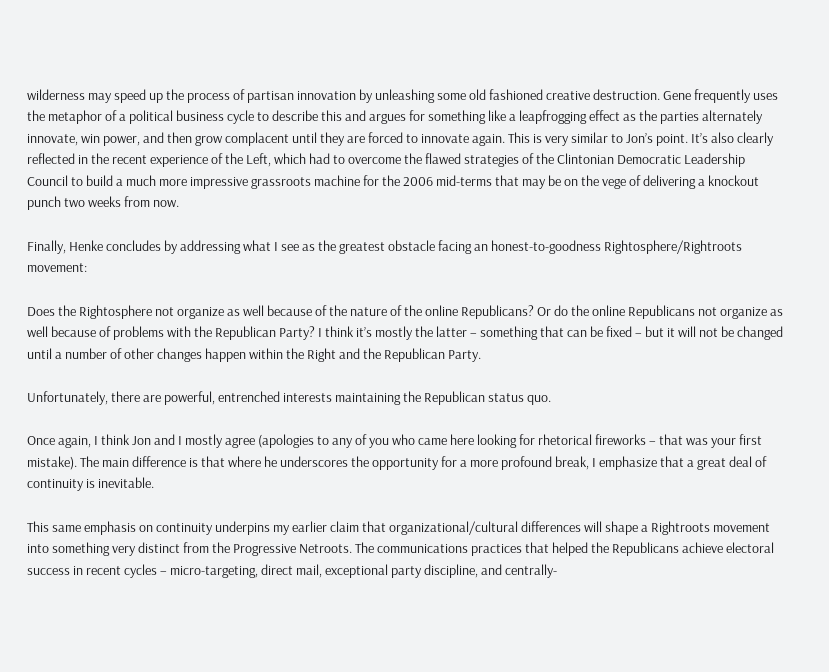wilderness may speed up the process of partisan innovation by unleashing some old fashioned creative destruction. Gene frequently uses the metaphor of a political business cycle to describe this and argues for something like a leapfrogging effect as the parties alternately innovate, win power, and then grow complacent until they are forced to innovate again. This is very similar to Jon’s point. It’s also clearly reflected in the recent experience of the Left, which had to overcome the flawed strategies of the Clintonian Democratic Leadership Council to build a much more impressive grassroots machine for the 2006 mid-terms that may be on the vege of delivering a knockout punch two weeks from now.

Finally, Henke concludes by addressing what I see as the greatest obstacle facing an honest-to-goodness Rightosphere/Rightroots movement:

Does the Rightosphere not organize as well because of the nature of the online Republicans? Or do the online Republicans not organize as well because of problems with the Republican Party? I think it’s mostly the latter – something that can be fixed – but it will not be changed until a number of other changes happen within the Right and the Republican Party.

Unfortunately, there are powerful, entrenched interests maintaining the Republican status quo.

Once again, I think Jon and I mostly agree (apologies to any of you who came here looking for rhetorical fireworks – that was your first mistake). The main difference is that where he underscores the opportunity for a more profound break, I emphasize that a great deal of continuity is inevitable.

This same emphasis on continuity underpins my earlier claim that organizational/cultural differences will shape a Rightroots movement into something very distinct from the Progressive Netroots. The communications practices that helped the Republicans achieve electoral success in recent cycles – micro-targeting, direct mail, exceptional party discipline, and centrally-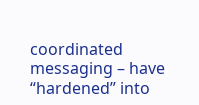coordinated messaging – have “hardened” into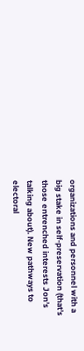organizations and personnel with a big stake in self-preservation (that’s those entrenched interests Jon’s talking about). New pathways to electoral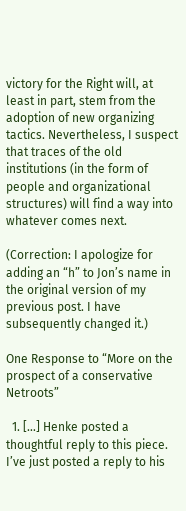victory for the Right will, at least in part, stem from the adoption of new organizing tactics. Nevertheless, I suspect that traces of the old institutions (in the form of people and organizational structures) will find a way into whatever comes next.

(Correction: I apologize for adding an “h” to Jon’s name in the original version of my previous post. I have subsequently changed it.)

One Response to “More on the prospect of a conservative Netroots”

  1. […] Henke posted a thoughtful reply to this piece. I’ve just posted a reply to his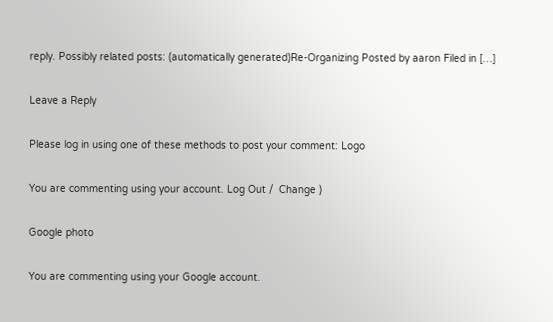reply. Possibly related posts: (automatically generated)Re-Organizing Posted by aaron Filed in […]

Leave a Reply

Please log in using one of these methods to post your comment: Logo

You are commenting using your account. Log Out /  Change )

Google photo

You are commenting using your Google account.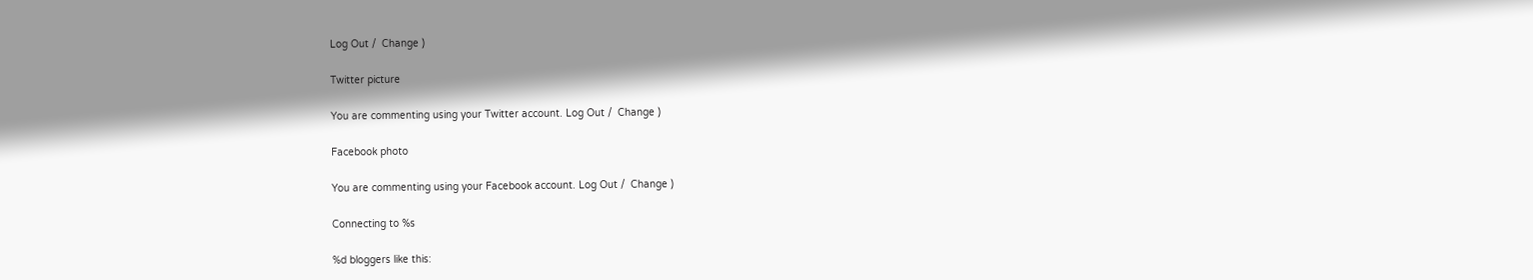Log Out /  Change )

Twitter picture

You are commenting using your Twitter account. Log Out /  Change )

Facebook photo

You are commenting using your Facebook account. Log Out /  Change )

Connecting to %s

%d bloggers like this: